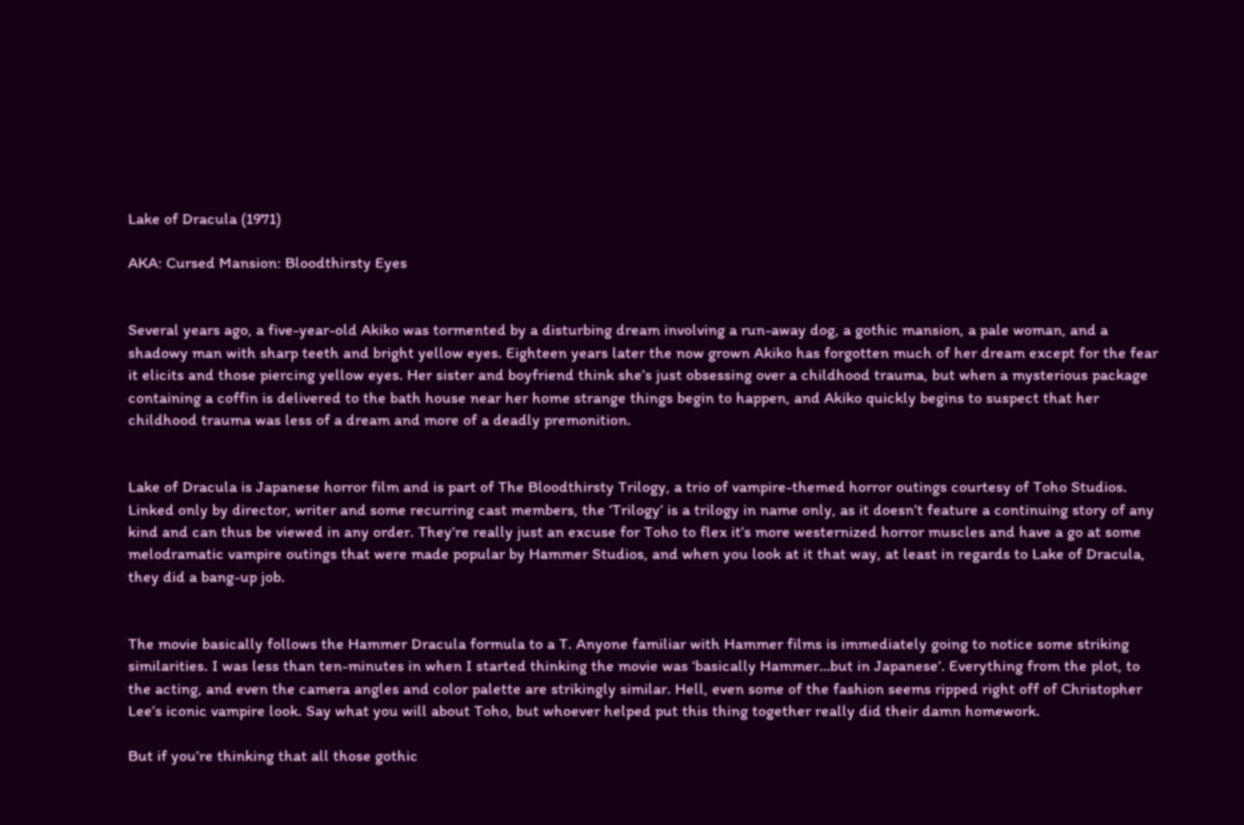Lake of Dracula (1971)

AKA: Cursed Mansion: Bloodthirsty Eyes


Several years ago, a five-year-old Akiko was tormented by a disturbing dream involving a run-away dog, a gothic mansion, a pale woman, and a shadowy man with sharp teeth and bright yellow eyes. Eighteen years later the now grown Akiko has forgotten much of her dream except for the fear it elicits and those piercing yellow eyes. Her sister and boyfriend think she’s just obsessing over a childhood trauma, but when a mysterious package containing a coffin is delivered to the bath house near her home strange things begin to happen, and Akiko quickly begins to suspect that her childhood trauma was less of a dream and more of a deadly premonition.


Lake of Dracula is Japanese horror film and is part of The Bloodthirsty Trilogy, a trio of vampire-themed horror outings courtesy of Toho Studios. Linked only by director, writer and some recurring cast members, the ‘Trilogy’ is a trilogy in name only, as it doesn’t feature a continuing story of any kind and can thus be viewed in any order. They’re really just an excuse for Toho to flex it’s more westernized horror muscles and have a go at some melodramatic vampire outings that were made popular by Hammer Studios, and when you look at it that way, at least in regards to Lake of Dracula, they did a bang-up job.


The movie basically follows the Hammer Dracula formula to a T. Anyone familiar with Hammer films is immediately going to notice some striking similarities. I was less than ten-minutes in when I started thinking the movie was ‘basically Hammer…but in Japanese’. Everything from the plot, to the acting, and even the camera angles and color palette are strikingly similar. Hell, even some of the fashion seems ripped right off of Christopher Lee’s iconic vampire look. Say what you will about Toho, but whoever helped put this thing together really did their damn homework.

But if you’re thinking that all those gothic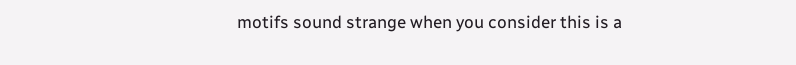motifs sound strange when you consider this is a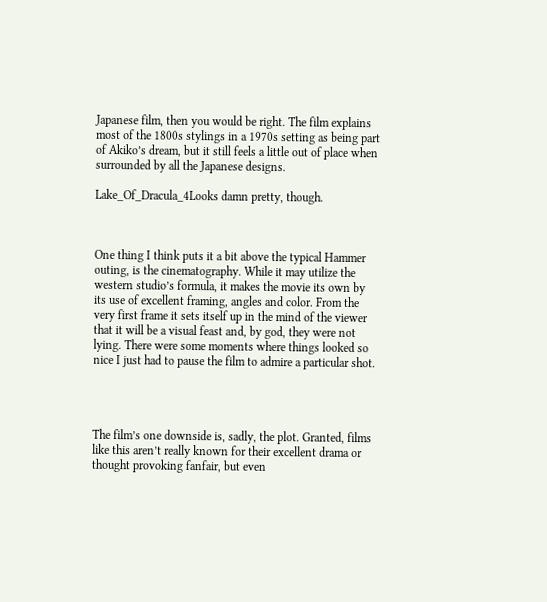Japanese film, then you would be right. The film explains most of the 1800s stylings in a 1970s setting as being part of Akiko’s dream, but it still feels a little out of place when surrounded by all the Japanese designs.

Lake_Of_Dracula_4Looks damn pretty, though.



One thing I think puts it a bit above the typical Hammer outing, is the cinematography. While it may utilize the western studio’s formula, it makes the movie its own by its use of excellent framing, angles and color. From the very first frame it sets itself up in the mind of the viewer that it will be a visual feast and, by god, they were not lying. There were some moments where things looked so nice I just had to pause the film to admire a particular shot.




The film’s one downside is, sadly, the plot. Granted, films like this aren’t really known for their excellent drama or thought provoking fanfair, but even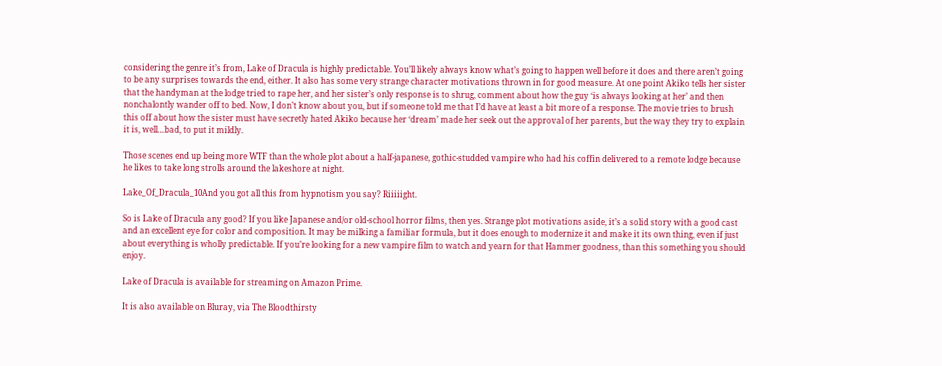considering the genre it’s from, Lake of Dracula is highly predictable. You’ll likely always know what’s going to happen well before it does and there aren’t going to be any surprises towards the end, either. It also has some very strange character motivations thrown in for good measure. At one point Akiko tells her sister that the handyman at the lodge tried to rape her, and her sister’s only response is to shrug, comment about how the guy ‘is always looking at her’ and then nonchalontly wander off to bed. Now, I don’t know about you, but if someone told me that I’d have at least a bit more of a response. The movie tries to brush this off about how the sister must have secretly hated Akiko because her ‘dream’ made her seek out the approval of her parents, but the way they try to explain it is, well…bad, to put it mildly.

Those scenes end up being more WTF than the whole plot about a half-japanese, gothic-studded vampire who had his coffin delivered to a remote lodge because he likes to take long strolls around the lakeshore at night.

Lake_Of_Dracula_10And you got all this from hypnotism you say? Riiiiight.

So is Lake of Dracula any good? If you like Japanese and/or old-school horror films, then yes. Strange plot motivations aside, it’s a solid story with a good cast and an excellent eye for color and composition. It may be milking a familiar formula, but it does enough to modernize it and make it its own thing, even if just about everything is wholly predictable. If you’re looking for a new vampire film to watch and yearn for that Hammer goodness, than this something you should enjoy.

Lake of Dracula is available for streaming on Amazon Prime.

It is also available on Bluray, via The Bloodthirsty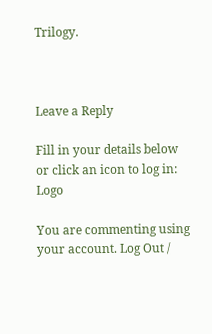Trilogy.



Leave a Reply

Fill in your details below or click an icon to log in: Logo

You are commenting using your account. Log Out /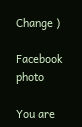Change )

Facebook photo

You are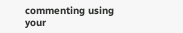commenting using your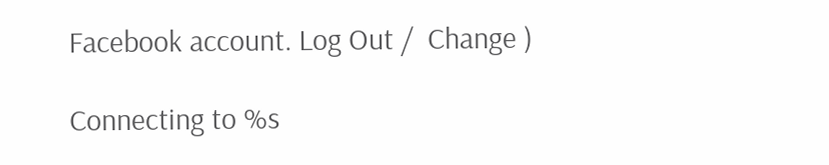Facebook account. Log Out /  Change )

Connecting to %s